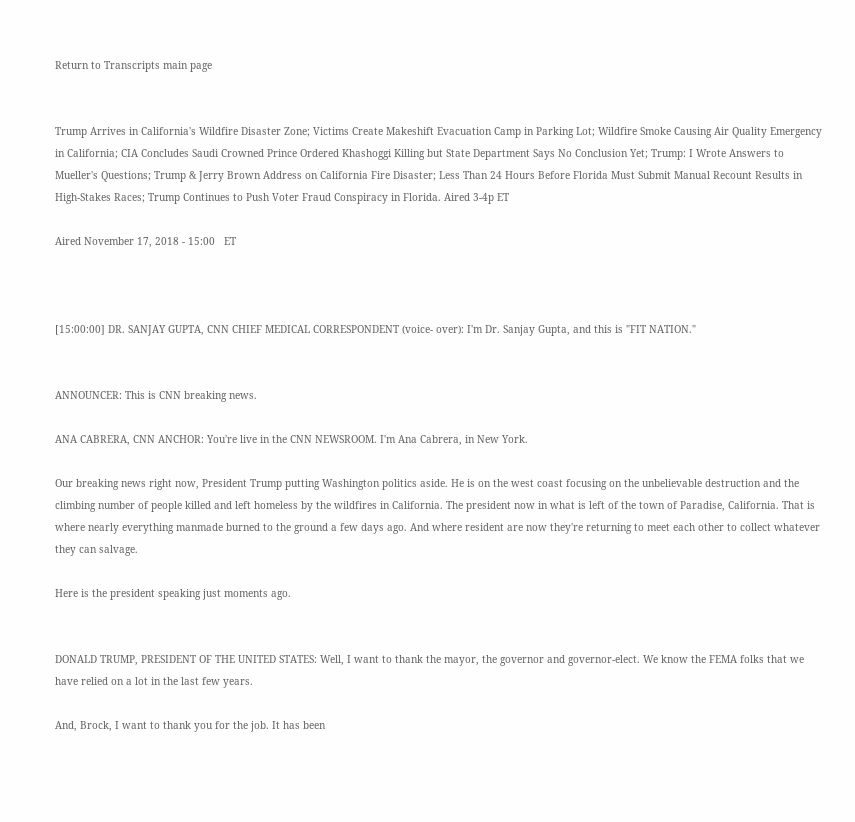Return to Transcripts main page


Trump Arrives in California's Wildfire Disaster Zone; Victims Create Makeshift Evacuation Camp in Parking Lot; Wildfire Smoke Causing Air Quality Emergency in California; CIA Concludes Saudi Crowned Prince Ordered Khashoggi Killing but State Department Says No Conclusion Yet; Trump: I Wrote Answers to Mueller's Questions; Trump & Jerry Brown Address on California Fire Disaster; Less Than 24 Hours Before Florida Must Submit Manual Recount Results in High-Stakes Races; Trump Continues to Push Voter Fraud Conspiracy in Florida. Aired 3-4p ET

Aired November 17, 2018 - 15:00   ET



[15:00:00] DR. SANJAY GUPTA, CNN CHIEF MEDICAL CORRESPONDENT (voice- over): I'm Dr. Sanjay Gupta, and this is "FIT NATION."


ANNOUNCER: This is CNN breaking news.

ANA CABRERA, CNN ANCHOR: You're live in the CNN NEWSROOM. I'm Ana Cabrera, in New York.

Our breaking news right now, President Trump putting Washington politics aside. He is on the west coast focusing on the unbelievable destruction and the climbing number of people killed and left homeless by the wildfires in California. The president now in what is left of the town of Paradise, California. That is where nearly everything manmade burned to the ground a few days ago. And where resident are now they're returning to meet each other to collect whatever they can salvage.

Here is the president speaking just moments ago.


DONALD TRUMP, PRESIDENT OF THE UNITED STATES: Well, I want to thank the mayor, the governor and governor-elect. We know the FEMA folks that we have relied on a lot in the last few years.

And, Brock, I want to thank you for the job. It has been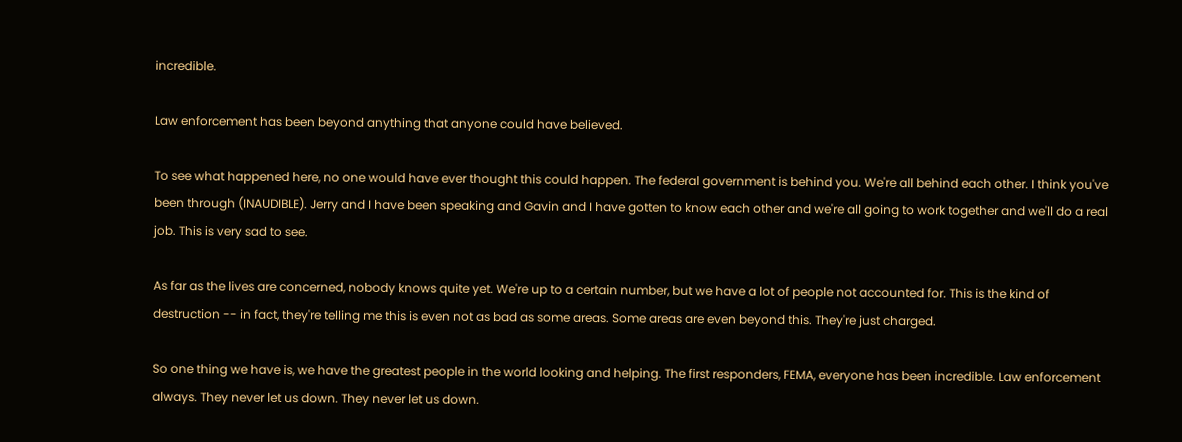incredible.

Law enforcement has been beyond anything that anyone could have believed.

To see what happened here, no one would have ever thought this could happen. The federal government is behind you. We're all behind each other. I think you've been through (INAUDIBLE). Jerry and I have been speaking and Gavin and I have gotten to know each other and we're all going to work together and we'll do a real job. This is very sad to see.

As far as the lives are concerned, nobody knows quite yet. We're up to a certain number, but we have a lot of people not accounted for. This is the kind of destruction -- in fact, they're telling me this is even not as bad as some areas. Some areas are even beyond this. They're just charged.

So one thing we have is, we have the greatest people in the world looking and helping. The first responders, FEMA, everyone has been incredible. Law enforcement always. They never let us down. They never let us down.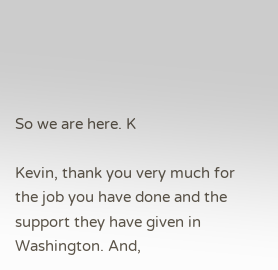So we are here. K

Kevin, thank you very much for the job you have done and the support they have given in Washington. And,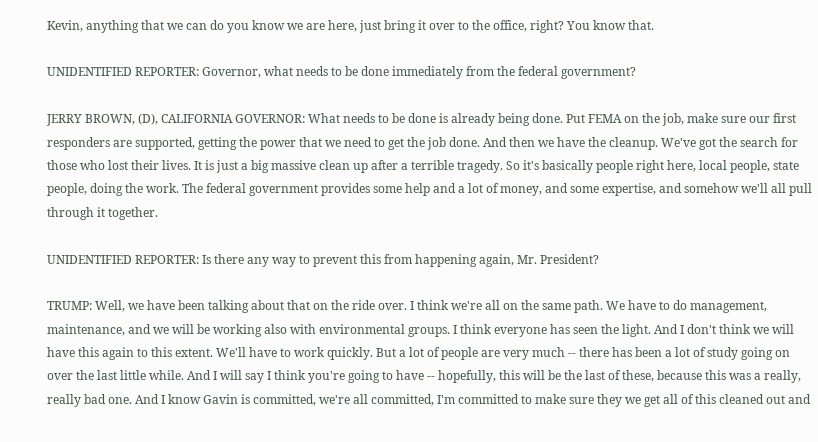Kevin, anything that we can do you know we are here, just bring it over to the office, right? You know that.

UNIDENTIFIED REPORTER: Governor, what needs to be done immediately from the federal government?

JERRY BROWN, (D), CALIFORNIA GOVERNOR: What needs to be done is already being done. Put FEMA on the job, make sure our first responders are supported, getting the power that we need to get the job done. And then we have the cleanup. We've got the search for those who lost their lives. It is just a big massive clean up after a terrible tragedy. So it's basically people right here, local people, state people, doing the work. The federal government provides some help and a lot of money, and some expertise, and somehow we'll all pull through it together.

UNIDENTIFIED REPORTER: Is there any way to prevent this from happening again, Mr. President?

TRUMP: Well, we have been talking about that on the ride over. I think we're all on the same path. We have to do management, maintenance, and we will be working also with environmental groups. I think everyone has seen the light. And I don't think we will have this again to this extent. We'll have to work quickly. But a lot of people are very much -- there has been a lot of study going on over the last little while. And I will say I think you're going to have -- hopefully, this will be the last of these, because this was a really, really bad one. And I know Gavin is committed, we're all committed, I'm committed to make sure they we get all of this cleaned out and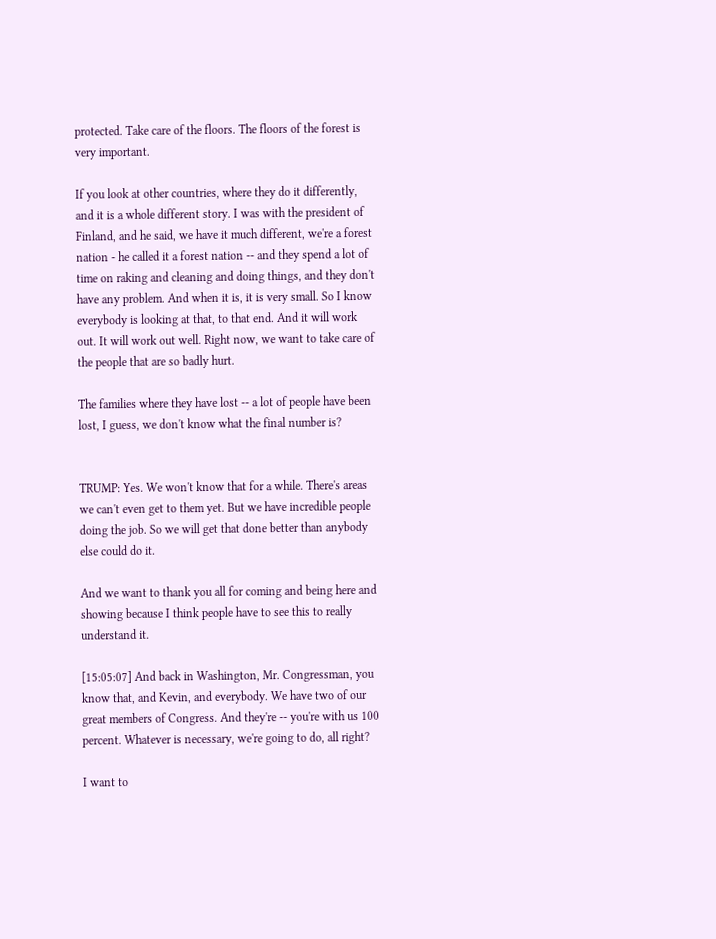protected. Take care of the floors. The floors of the forest is very important.

If you look at other countries, where they do it differently, and it is a whole different story. I was with the president of Finland, and he said, we have it much different, we're a forest nation - he called it a forest nation -- and they spend a lot of time on raking and cleaning and doing things, and they don't have any problem. And when it is, it is very small. So I know everybody is looking at that, to that end. And it will work out. It will work out well. Right now, we want to take care of the people that are so badly hurt.

The families where they have lost -- a lot of people have been lost, I guess, we don't know what the final number is?


TRUMP: Yes. We won't know that for a while. There's areas we can't even get to them yet. But we have incredible people doing the job. So we will get that done better than anybody else could do it.

And we want to thank you all for coming and being here and showing because I think people have to see this to really understand it.

[15:05:07] And back in Washington, Mr. Congressman, you know that, and Kevin, and everybody. We have two of our great members of Congress. And they're -- you're with us 100 percent. Whatever is necessary, we're going to do, all right?

I want to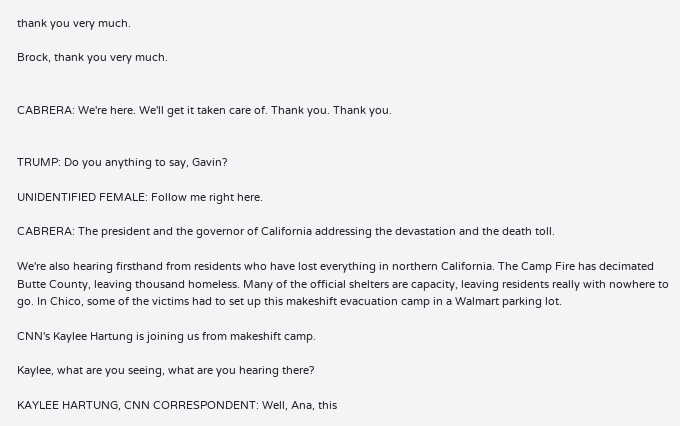thank you very much.

Brock, thank you very much.


CABRERA: We're here. We'll get it taken care of. Thank you. Thank you.


TRUMP: Do you anything to say, Gavin?

UNIDENTIFIED FEMALE: Follow me right here.

CABRERA: The president and the governor of California addressing the devastation and the death toll.

We're also hearing firsthand from residents who have lost everything in northern California. The Camp Fire has decimated Butte County, leaving thousand homeless. Many of the official shelters are capacity, leaving residents really with nowhere to go. In Chico, some of the victims had to set up this makeshift evacuation camp in a Walmart parking lot.

CNN's Kaylee Hartung is joining us from makeshift camp.

Kaylee, what are you seeing, what are you hearing there?

KAYLEE HARTUNG, CNN CORRESPONDENT: Well, Ana, this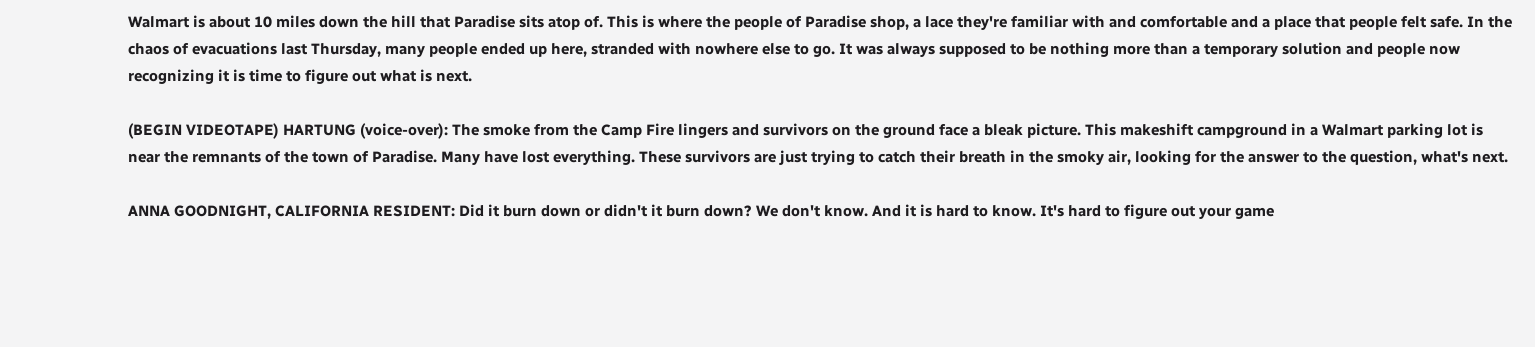Walmart is about 10 miles down the hill that Paradise sits atop of. This is where the people of Paradise shop, a lace they're familiar with and comfortable and a place that people felt safe. In the chaos of evacuations last Thursday, many people ended up here, stranded with nowhere else to go. It was always supposed to be nothing more than a temporary solution and people now recognizing it is time to figure out what is next.

(BEGIN VIDEOTAPE) HARTUNG (voice-over): The smoke from the Camp Fire lingers and survivors on the ground face a bleak picture. This makeshift campground in a Walmart parking lot is near the remnants of the town of Paradise. Many have lost everything. These survivors are just trying to catch their breath in the smoky air, looking for the answer to the question, what's next.

ANNA GOODNIGHT, CALIFORNIA RESIDENT: Did it burn down or didn't it burn down? We don't know. And it is hard to know. It's hard to figure out your game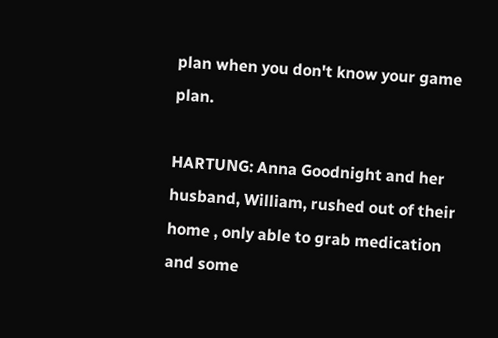plan when you don't know your game plan.

HARTUNG: Anna Goodnight and her husband, William, rushed out of their home , only able to grab medication and some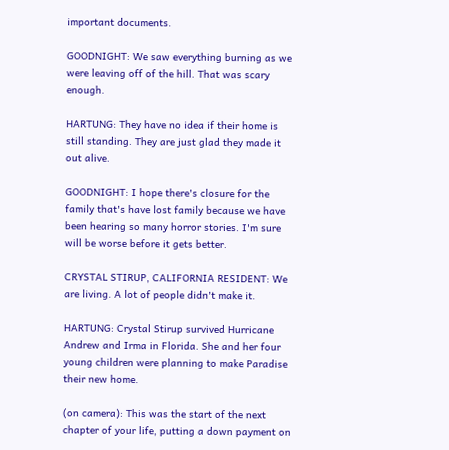important documents.

GOODNIGHT: We saw everything burning as we were leaving off of the hill. That was scary enough.

HARTUNG: They have no idea if their home is still standing. They are just glad they made it out alive.

GOODNIGHT: I hope there's closure for the family that's have lost family because we have been hearing so many horror stories. I'm sure will be worse before it gets better.

CRYSTAL STIRUP, CALIFORNIA RESIDENT: We are living. A lot of people didn't make it.

HARTUNG: Crystal Stirup survived Hurricane Andrew and Irma in Florida. She and her four young children were planning to make Paradise their new home.

(on camera): This was the start of the next chapter of your life, putting a down payment on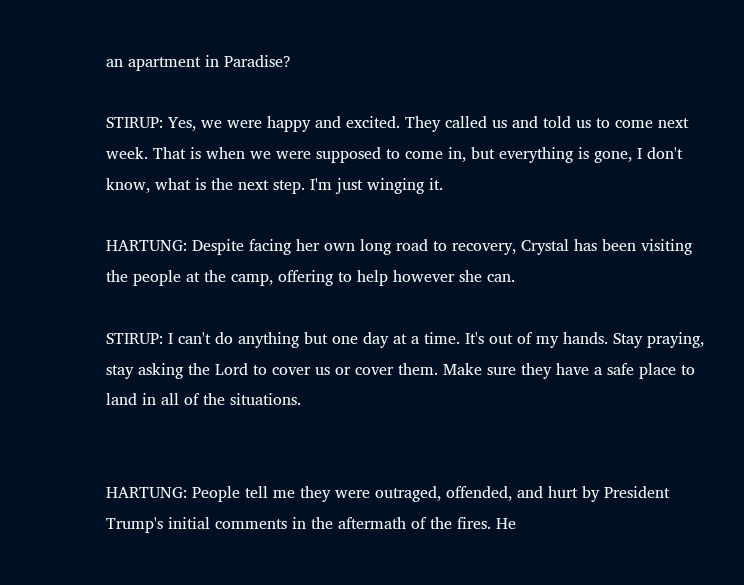an apartment in Paradise?

STIRUP: Yes, we were happy and excited. They called us and told us to come next week. That is when we were supposed to come in, but everything is gone, I don't know, what is the next step. I'm just winging it.

HARTUNG: Despite facing her own long road to recovery, Crystal has been visiting the people at the camp, offering to help however she can.

STIRUP: I can't do anything but one day at a time. It's out of my hands. Stay praying, stay asking the Lord to cover us or cover them. Make sure they have a safe place to land in all of the situations.


HARTUNG: People tell me they were outraged, offended, and hurt by President Trump's initial comments in the aftermath of the fires. He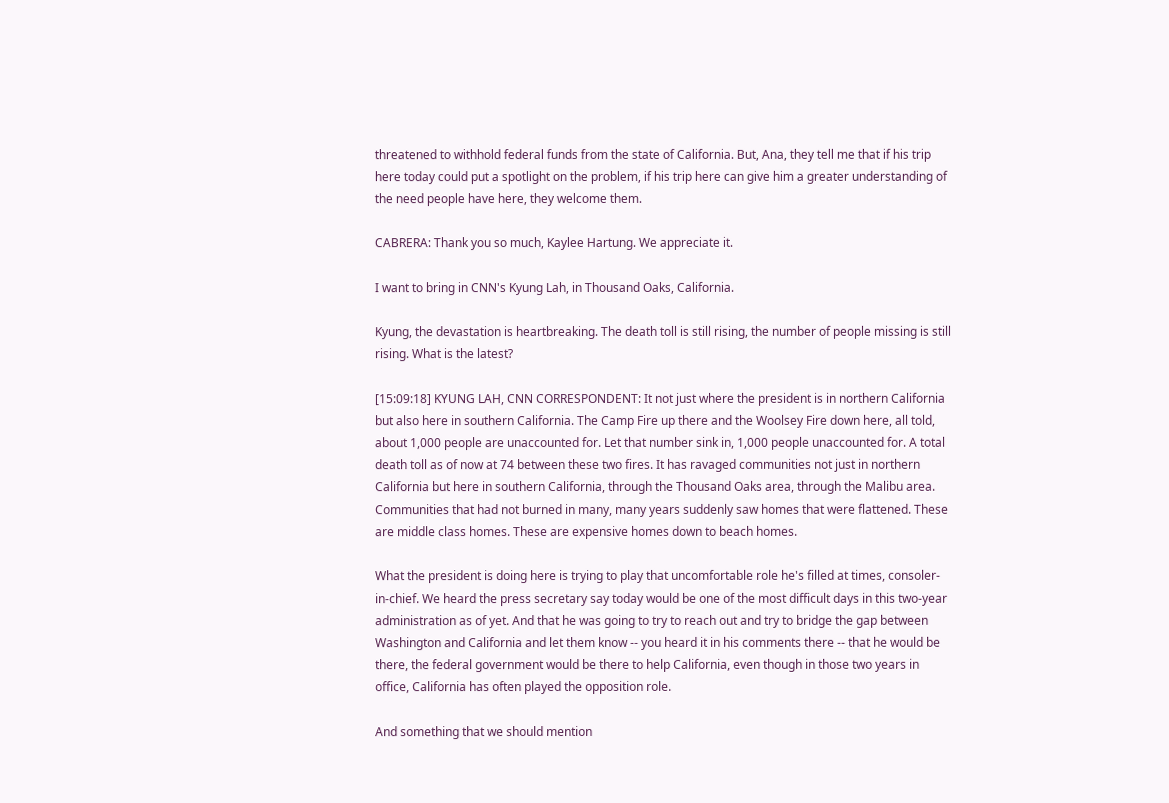threatened to withhold federal funds from the state of California. But, Ana, they tell me that if his trip here today could put a spotlight on the problem, if his trip here can give him a greater understanding of the need people have here, they welcome them.

CABRERA: Thank you so much, Kaylee Hartung. We appreciate it.

I want to bring in CNN's Kyung Lah, in Thousand Oaks, California.

Kyung, the devastation is heartbreaking. The death toll is still rising, the number of people missing is still rising. What is the latest?

[15:09:18] KYUNG LAH, CNN CORRESPONDENT: It not just where the president is in northern California but also here in southern California. The Camp Fire up there and the Woolsey Fire down here, all told, about 1,000 people are unaccounted for. Let that number sink in, 1,000 people unaccounted for. A total death toll as of now at 74 between these two fires. It has ravaged communities not just in northern California but here in southern California, through the Thousand Oaks area, through the Malibu area. Communities that had not burned in many, many years suddenly saw homes that were flattened. These are middle class homes. These are expensive homes down to beach homes.

What the president is doing here is trying to play that uncomfortable role he's filled at times, consoler-in-chief. We heard the press secretary say today would be one of the most difficult days in this two-year administration as of yet. And that he was going to try to reach out and try to bridge the gap between Washington and California and let them know -- you heard it in his comments there -- that he would be there, the federal government would be there to help California, even though in those two years in office, California has often played the opposition role.

And something that we should mention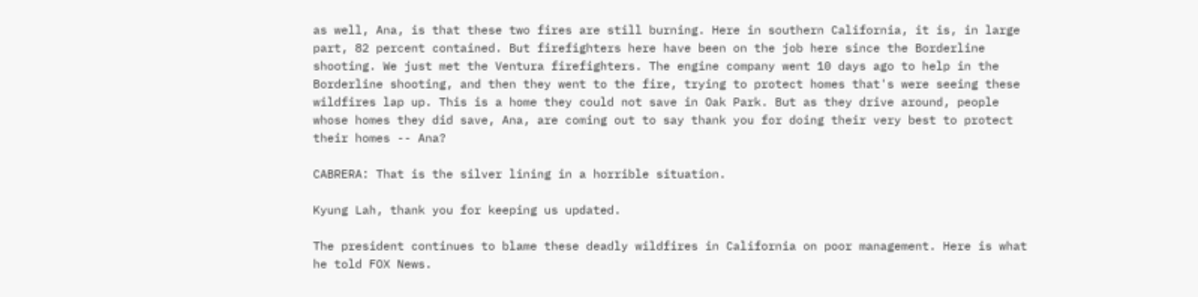as well, Ana, is that these two fires are still burning. Here in southern California, it is, in large part, 82 percent contained. But firefighters here have been on the job here since the Borderline shooting. We just met the Ventura firefighters. The engine company went 10 days ago to help in the Borderline shooting, and then they went to the fire, trying to protect homes that's were seeing these wildfires lap up. This is a home they could not save in Oak Park. But as they drive around, people whose homes they did save, Ana, are coming out to say thank you for doing their very best to protect their homes -- Ana?

CABRERA: That is the silver lining in a horrible situation.

Kyung Lah, thank you for keeping us updated.

The president continues to blame these deadly wildfires in California on poor management. Here is what he told FOX News.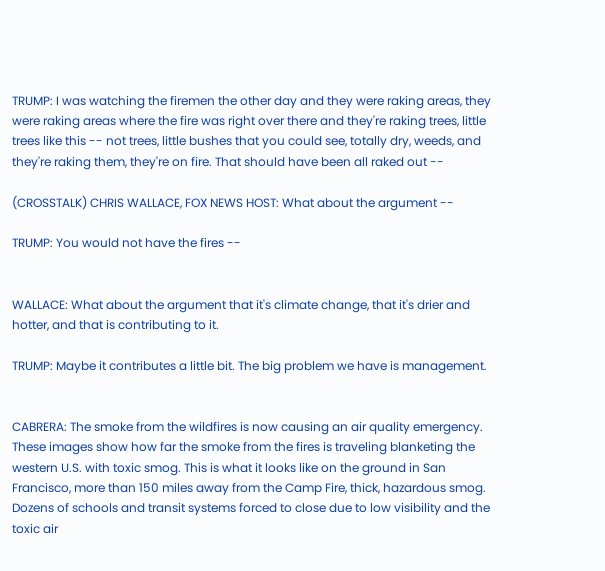TRUMP: I was watching the firemen the other day and they were raking areas, they were raking areas where the fire was right over there and they're raking trees, little trees like this -- not trees, little bushes that you could see, totally dry, weeds, and they're raking them, they're on fire. That should have been all raked out --

(CROSSTALK) CHRIS WALLACE, FOX NEWS HOST: What about the argument --

TRUMP: You would not have the fires --


WALLACE: What about the argument that it's climate change, that it's drier and hotter, and that is contributing to it.

TRUMP: Maybe it contributes a little bit. The big problem we have is management.


CABRERA: The smoke from the wildfires is now causing an air quality emergency. These images show how far the smoke from the fires is traveling blanketing the western U.S. with toxic smog. This is what it looks like on the ground in San Francisco, more than 150 miles away from the Camp Fire, thick, hazardous smog. Dozens of schools and transit systems forced to close due to low visibility and the toxic air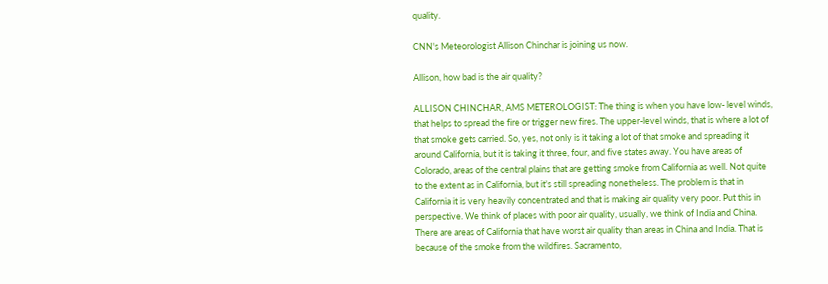quality.

CNN's Meteorologist Allison Chinchar is joining us now.

Allison, how bad is the air quality?

ALLISON CHINCHAR, AMS METEROLOGIST: The thing is when you have low- level winds, that helps to spread the fire or trigger new fires. The upper-level winds, that is where a lot of that smoke gets carried. So, yes, not only is it taking a lot of that smoke and spreading it around California, but it is taking it three, four, and five states away. You have areas of Colorado, areas of the central plains that are getting smoke from California as well. Not quite to the extent as in California, but it's still spreading nonetheless. The problem is that in California it is very heavily concentrated and that is making air quality very poor. Put this in perspective. We think of places with poor air quality, usually, we think of India and China. There are areas of California that have worst air quality than areas in China and India. That is because of the smoke from the wildfires. Sacramento,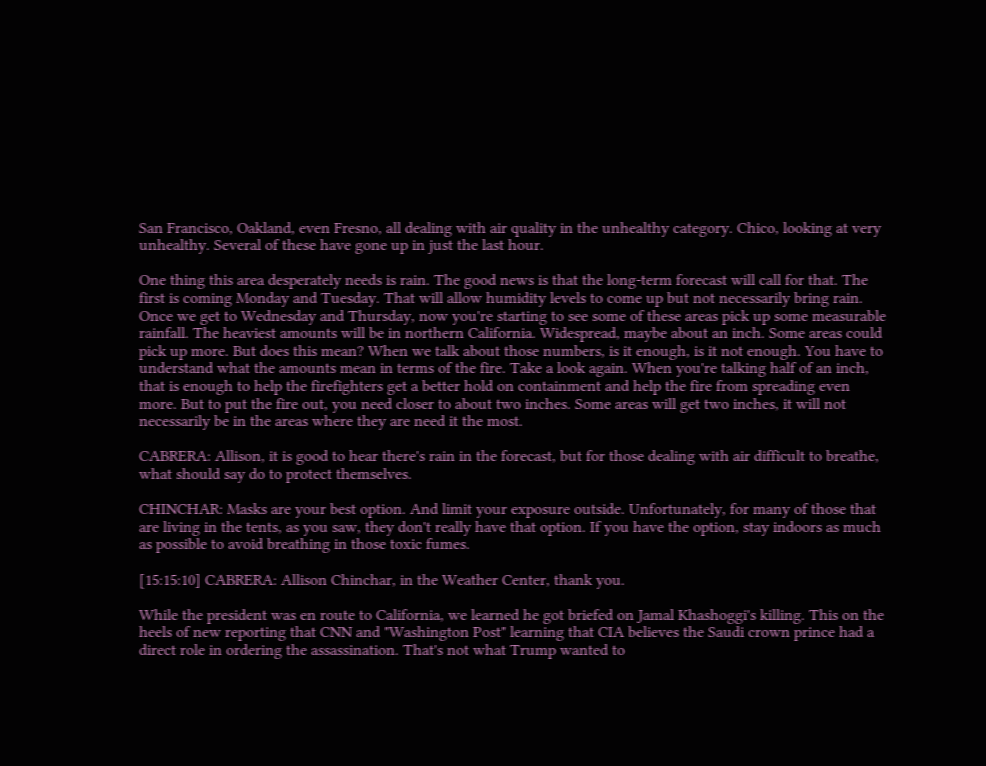San Francisco, Oakland, even Fresno, all dealing with air quality in the unhealthy category. Chico, looking at very unhealthy. Several of these have gone up in just the last hour.

One thing this area desperately needs is rain. The good news is that the long-term forecast will call for that. The first is coming Monday and Tuesday. That will allow humidity levels to come up but not necessarily bring rain. Once we get to Wednesday and Thursday, now you're starting to see some of these areas pick up some measurable rainfall. The heaviest amounts will be in northern California. Widespread, maybe about an inch. Some areas could pick up more. But does this mean? When we talk about those numbers, is it enough, is it not enough. You have to understand what the amounts mean in terms of the fire. Take a look again. When you're talking half of an inch, that is enough to help the firefighters get a better hold on containment and help the fire from spreading even more. But to put the fire out, you need closer to about two inches. Some areas will get two inches, it will not necessarily be in the areas where they are need it the most.

CABRERA: Allison, it is good to hear there's rain in the forecast, but for those dealing with air difficult to breathe, what should say do to protect themselves.

CHINCHAR: Masks are your best option. And limit your exposure outside. Unfortunately, for many of those that are living in the tents, as you saw, they don't really have that option. If you have the option, stay indoors as much as possible to avoid breathing in those toxic fumes.

[15:15:10] CABRERA: Allison Chinchar, in the Weather Center, thank you.

While the president was en route to California, we learned he got briefed on Jamal Khashoggi's killing. This on the heels of new reporting that CNN and "Washington Post" learning that CIA believes the Saudi crown prince had a direct role in ordering the assassination. That's not what Trump wanted to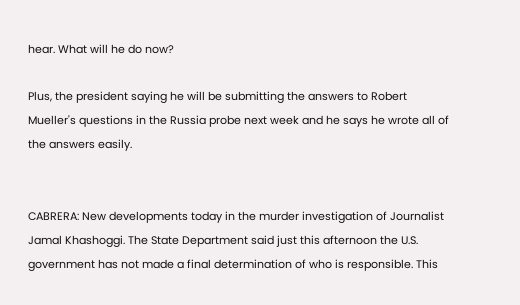hear. What will he do now?

Plus, the president saying he will be submitting the answers to Robert Mueller's questions in the Russia probe next week and he says he wrote all of the answers easily.


CABRERA: New developments today in the murder investigation of Journalist Jamal Khashoggi. The State Department said just this afternoon the U.S. government has not made a final determination of who is responsible. This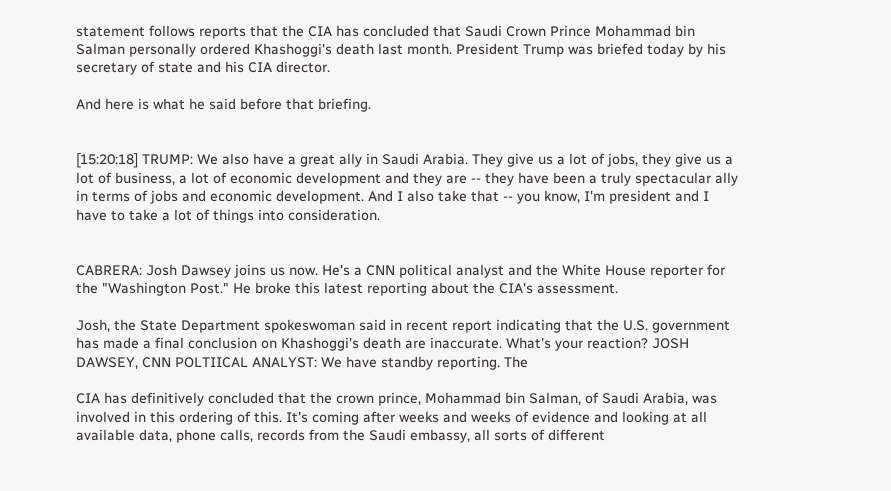statement follows reports that the CIA has concluded that Saudi Crown Prince Mohammad bin Salman personally ordered Khashoggi's death last month. President Trump was briefed today by his secretary of state and his CIA director.

And here is what he said before that briefing.


[15:20:18] TRUMP: We also have a great ally in Saudi Arabia. They give us a lot of jobs, they give us a lot of business, a lot of economic development and they are -- they have been a truly spectacular ally in terms of jobs and economic development. And I also take that -- you know, I'm president and I have to take a lot of things into consideration.


CABRERA: Josh Dawsey joins us now. He's a CNN political analyst and the White House reporter for the "Washington Post." He broke this latest reporting about the CIA's assessment.

Josh, the State Department spokeswoman said in recent report indicating that the U.S. government has made a final conclusion on Khashoggi's death are inaccurate. What's your reaction? JOSH DAWSEY, CNN POLTIICAL ANALYST: We have standby reporting. The

CIA has definitively concluded that the crown prince, Mohammad bin Salman, of Saudi Arabia, was involved in this ordering of this. It's coming after weeks and weeks of evidence and looking at all available data, phone calls, records from the Saudi embassy, all sorts of different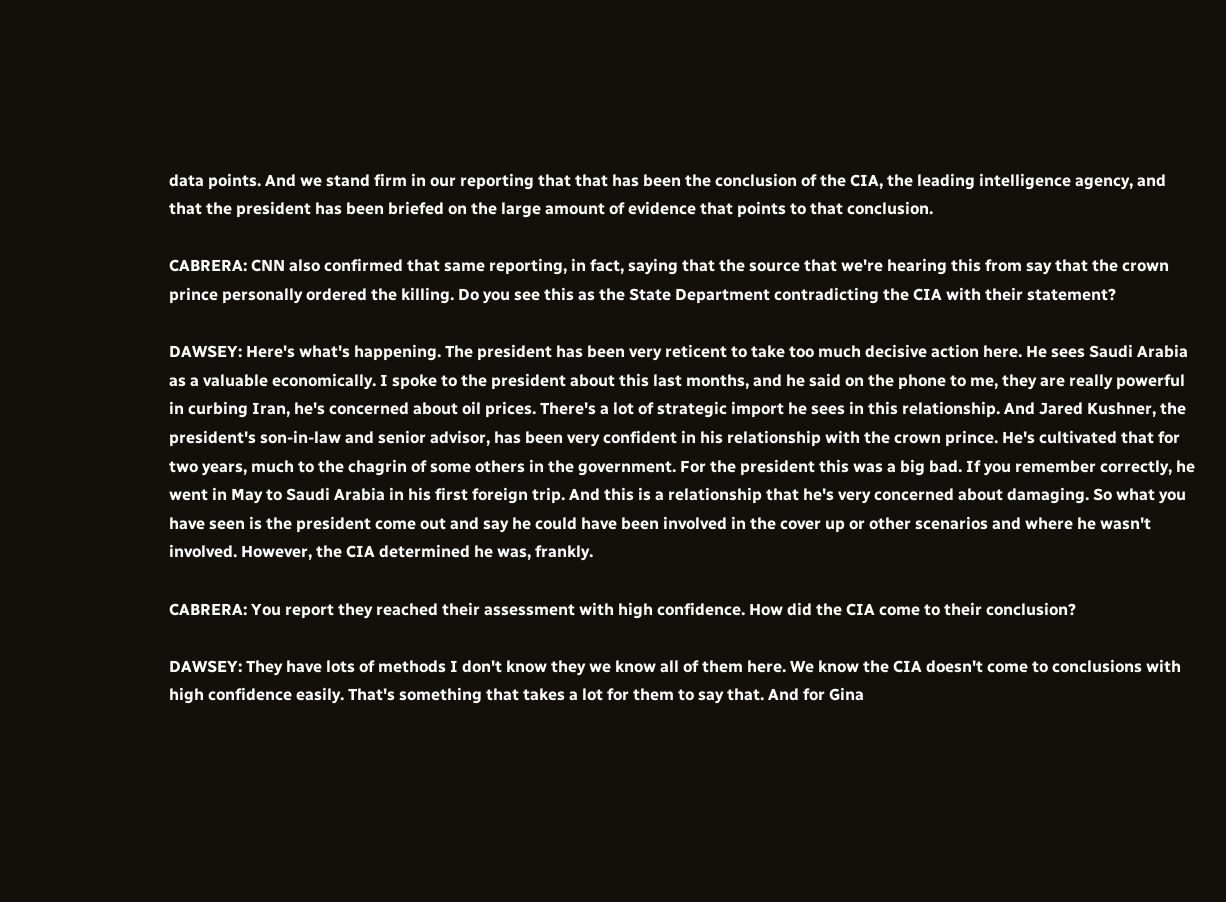data points. And we stand firm in our reporting that that has been the conclusion of the CIA, the leading intelligence agency, and that the president has been briefed on the large amount of evidence that points to that conclusion.

CABRERA: CNN also confirmed that same reporting, in fact, saying that the source that we're hearing this from say that the crown prince personally ordered the killing. Do you see this as the State Department contradicting the CIA with their statement?

DAWSEY: Here's what's happening. The president has been very reticent to take too much decisive action here. He sees Saudi Arabia as a valuable economically. I spoke to the president about this last months, and he said on the phone to me, they are really powerful in curbing Iran, he's concerned about oil prices. There's a lot of strategic import he sees in this relationship. And Jared Kushner, the president's son-in-law and senior advisor, has been very confident in his relationship with the crown prince. He's cultivated that for two years, much to the chagrin of some others in the government. For the president this was a big bad. If you remember correctly, he went in May to Saudi Arabia in his first foreign trip. And this is a relationship that he's very concerned about damaging. So what you have seen is the president come out and say he could have been involved in the cover up or other scenarios and where he wasn't involved. However, the CIA determined he was, frankly.

CABRERA: You report they reached their assessment with high confidence. How did the CIA come to their conclusion?

DAWSEY: They have lots of methods I don't know they we know all of them here. We know the CIA doesn't come to conclusions with high confidence easily. That's something that takes a lot for them to say that. And for Gina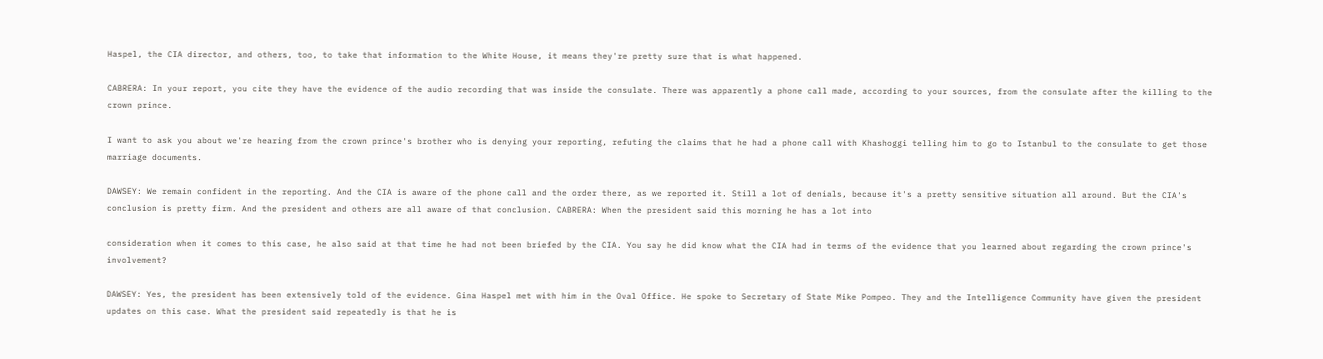Haspel, the CIA director, and others, too, to take that information to the White House, it means they're pretty sure that is what happened.

CABRERA: In your report, you cite they have the evidence of the audio recording that was inside the consulate. There was apparently a phone call made, according to your sources, from the consulate after the killing to the crown prince.

I want to ask you about we're hearing from the crown prince's brother who is denying your reporting, refuting the claims that he had a phone call with Khashoggi telling him to go to Istanbul to the consulate to get those marriage documents.

DAWSEY: We remain confident in the reporting. And the CIA is aware of the phone call and the order there, as we reported it. Still a lot of denials, because it's a pretty sensitive situation all around. But the CIA's conclusion is pretty firm. And the president and others are all aware of that conclusion. CABRERA: When the president said this morning he has a lot into

consideration when it comes to this case, he also said at that time he had not been briefed by the CIA. You say he did know what the CIA had in terms of the evidence that you learned about regarding the crown prince's involvement?

DAWSEY: Yes, the president has been extensively told of the evidence. Gina Haspel met with him in the Oval Office. He spoke to Secretary of State Mike Pompeo. They and the Intelligence Community have given the president updates on this case. What the president said repeatedly is that he is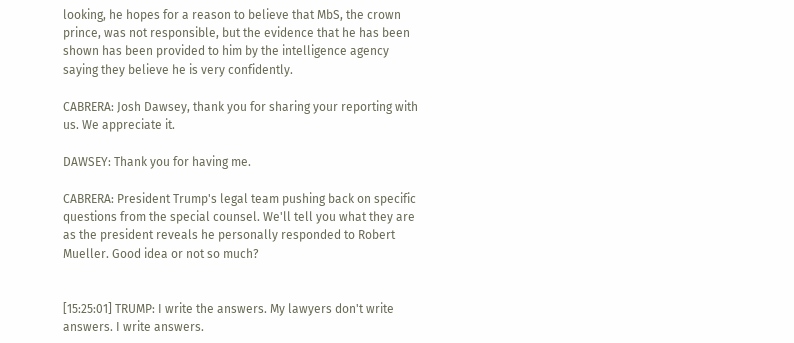looking, he hopes for a reason to believe that MbS, the crown prince, was not responsible, but the evidence that he has been shown has been provided to him by the intelligence agency saying they believe he is very confidently.

CABRERA: Josh Dawsey, thank you for sharing your reporting with us. We appreciate it.

DAWSEY: Thank you for having me.

CABRERA: President Trump's legal team pushing back on specific questions from the special counsel. We'll tell you what they are as the president reveals he personally responded to Robert Mueller. Good idea or not so much?


[15:25:01] TRUMP: I write the answers. My lawyers don't write answers. I write answers.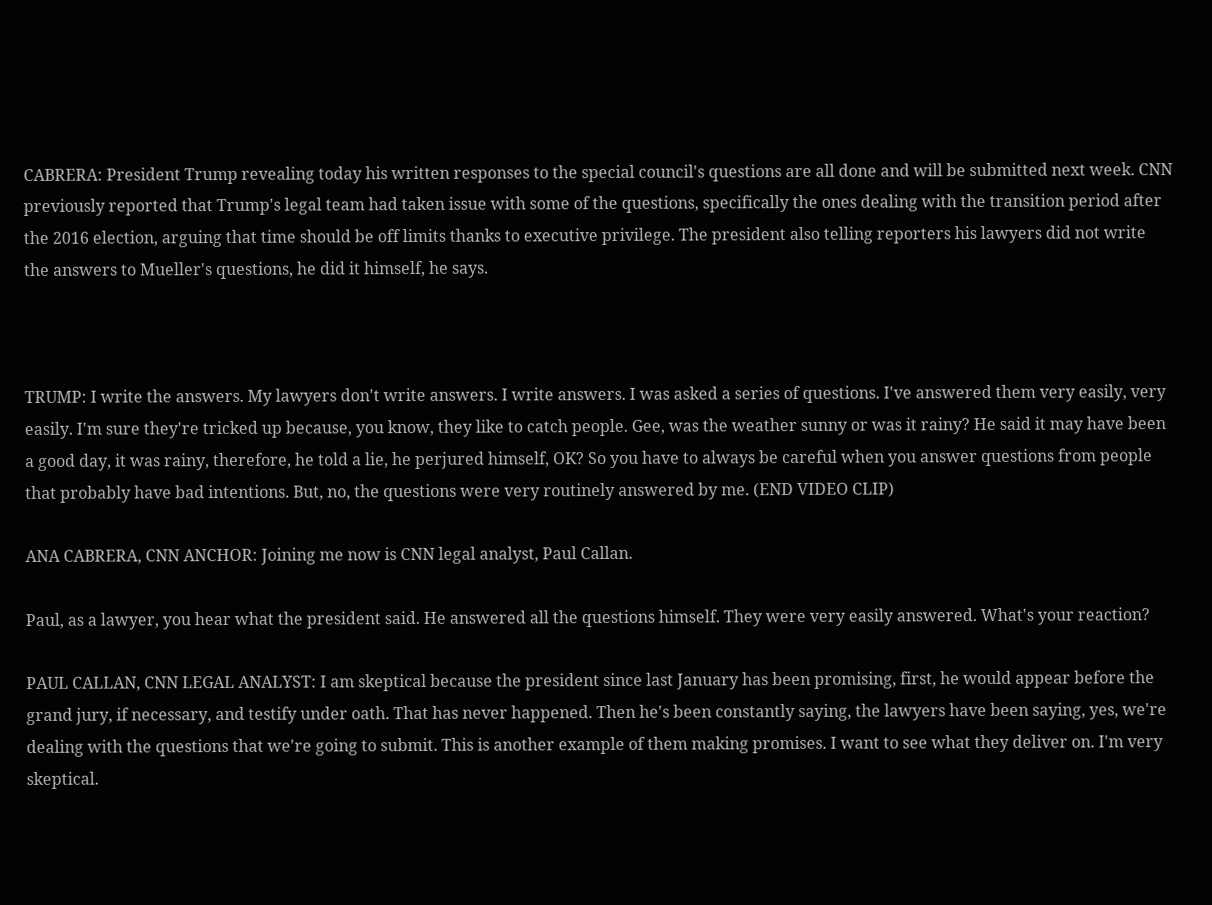CABRERA: President Trump revealing today his written responses to the special council's questions are all done and will be submitted next week. CNN previously reported that Trump's legal team had taken issue with some of the questions, specifically the ones dealing with the transition period after the 2016 election, arguing that time should be off limits thanks to executive privilege. The president also telling reporters his lawyers did not write the answers to Mueller's questions, he did it himself, he says.



TRUMP: I write the answers. My lawyers don't write answers. I write answers. I was asked a series of questions. I've answered them very easily, very easily. I'm sure they're tricked up because, you know, they like to catch people. Gee, was the weather sunny or was it rainy? He said it may have been a good day, it was rainy, therefore, he told a lie, he perjured himself, OK? So you have to always be careful when you answer questions from people that probably have bad intentions. But, no, the questions were very routinely answered by me. (END VIDEO CLIP)

ANA CABRERA, CNN ANCHOR: Joining me now is CNN legal analyst, Paul Callan.

Paul, as a lawyer, you hear what the president said. He answered all the questions himself. They were very easily answered. What's your reaction?

PAUL CALLAN, CNN LEGAL ANALYST: I am skeptical because the president since last January has been promising, first, he would appear before the grand jury, if necessary, and testify under oath. That has never happened. Then he's been constantly saying, the lawyers have been saying, yes, we're dealing with the questions that we're going to submit. This is another example of them making promises. I want to see what they deliver on. I'm very skeptical.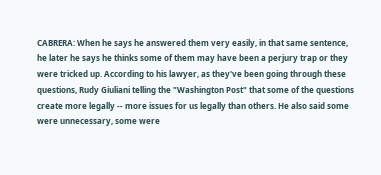CABRERA: When he says he answered them very easily, in that same sentence, he later he says he thinks some of them may have been a perjury trap or they were tricked up. According to his lawyer, as they've been going through these questions, Rudy Giuliani telling the "Washington Post" that some of the questions create more legally -- more issues for us legally than others. He also said some were unnecessary, some were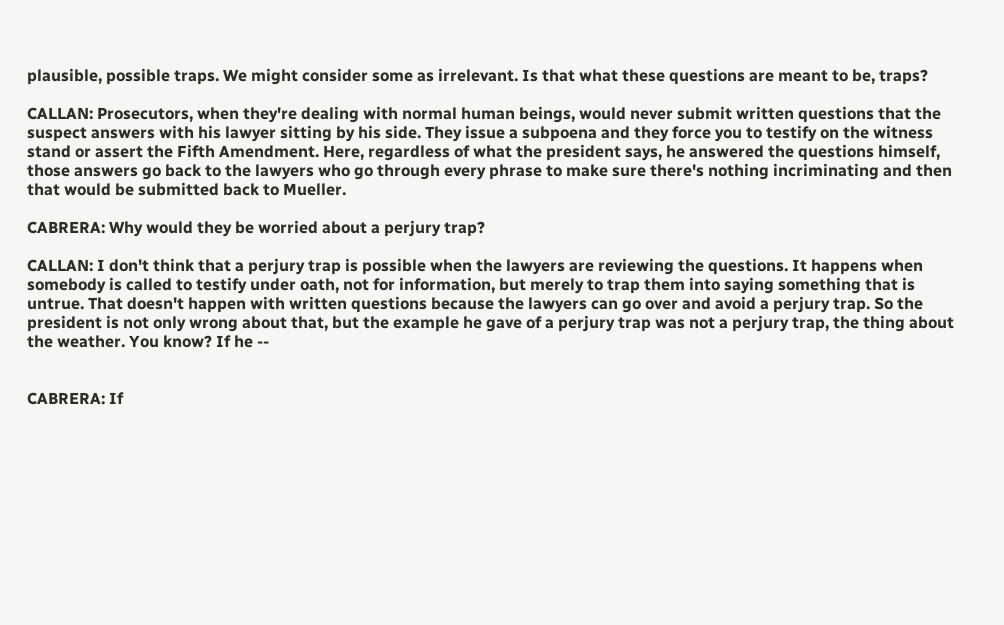plausible, possible traps. We might consider some as irrelevant. Is that what these questions are meant to be, traps?

CALLAN: Prosecutors, when they're dealing with normal human beings, would never submit written questions that the suspect answers with his lawyer sitting by his side. They issue a subpoena and they force you to testify on the witness stand or assert the Fifth Amendment. Here, regardless of what the president says, he answered the questions himself, those answers go back to the lawyers who go through every phrase to make sure there's nothing incriminating and then that would be submitted back to Mueller.

CABRERA: Why would they be worried about a perjury trap?

CALLAN: I don't think that a perjury trap is possible when the lawyers are reviewing the questions. It happens when somebody is called to testify under oath, not for information, but merely to trap them into saying something that is untrue. That doesn't happen with written questions because the lawyers can go over and avoid a perjury trap. So the president is not only wrong about that, but the example he gave of a perjury trap was not a perjury trap, the thing about the weather. You know? If he --


CABRERA: If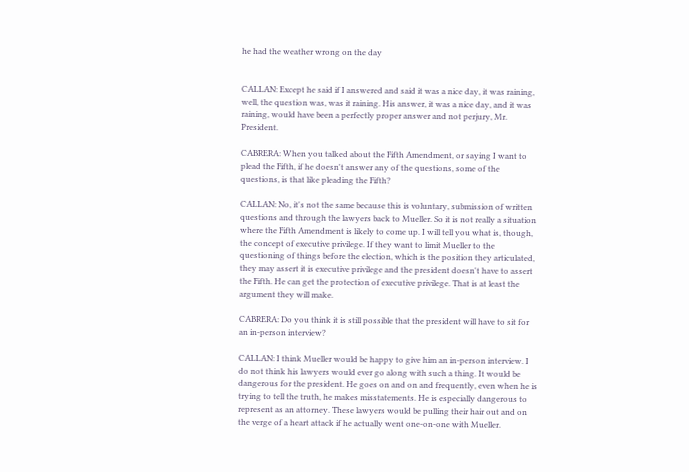he had the weather wrong on the day


CALLAN: Except he said if I answered and said it was a nice day, it was raining, well, the question was, was it raining. His answer, it was a nice day, and it was raining, would have been a perfectly proper answer and not perjury, Mr. President.

CABRERA: When you talked about the Fifth Amendment, or saying I want to plead the Fifth, if he doesn't answer any of the questions, some of the questions, is that like pleading the Fifth?

CALLAN: No, it's not the same because this is voluntary, submission of written questions and through the lawyers back to Mueller. So it is not really a situation where the Fifth Amendment is likely to come up. I will tell you what is, though, the concept of executive privilege. If they want to limit Mueller to the questioning of things before the election, which is the position they articulated, they may assert it is executive privilege and the president doesn't have to assert the Fifth. He can get the protection of executive privilege. That is at least the argument they will make.

CABRERA: Do you think it is still possible that the president will have to sit for an in-person interview?

CALLAN: I think Mueller would be happy to give him an in-person interview. I do not think his lawyers would ever go along with such a thing. It would be dangerous for the president. He goes on and on and frequently, even when he is trying to tell the truth, he makes misstatements. He is especially dangerous to represent as an attorney. These lawyers would be pulling their hair out and on the verge of a heart attack if he actually went one-on-one with Mueller.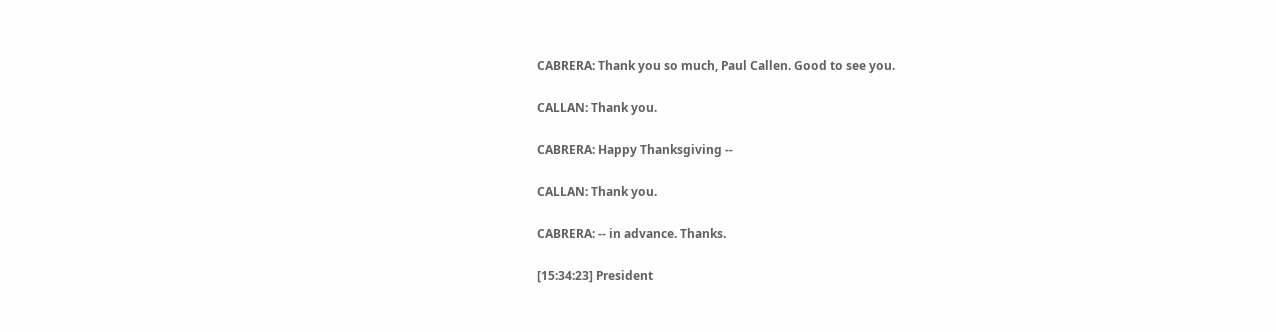CABRERA: Thank you so much, Paul Callen. Good to see you.

CALLAN: Thank you.

CABRERA: Happy Thanksgiving --

CALLAN: Thank you.

CABRERA: -- in advance. Thanks.

[15:34:23] President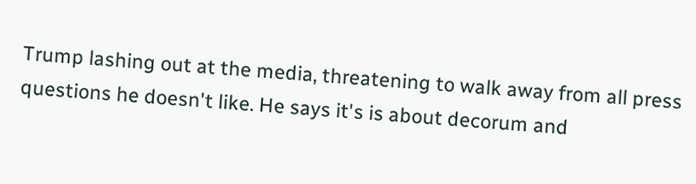Trump lashing out at the media, threatening to walk away from all press questions he doesn't like. He says it's is about decorum and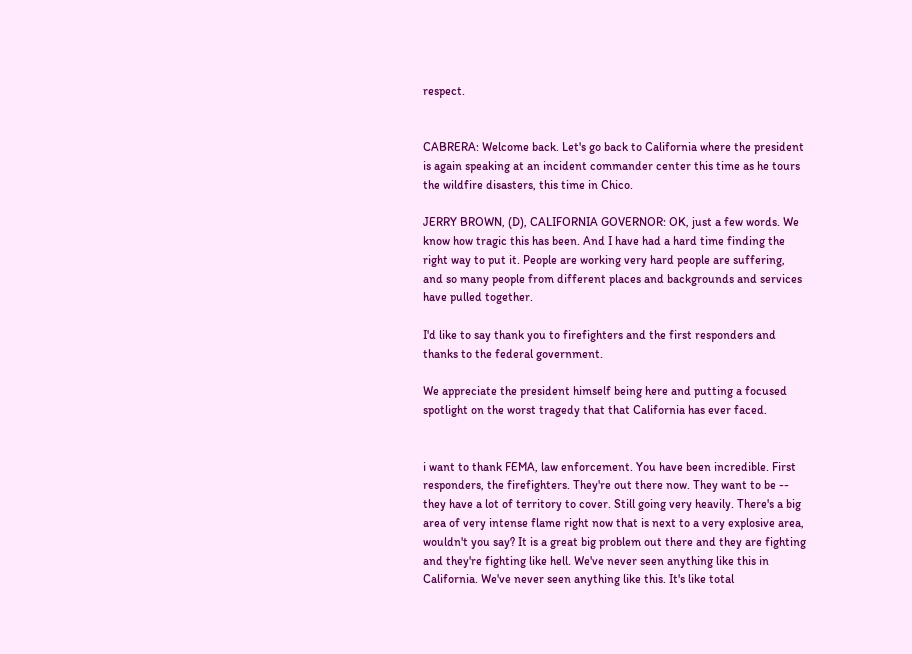respect.


CABRERA: Welcome back. Let's go back to California where the president is again speaking at an incident commander center this time as he tours the wildfire disasters, this time in Chico.

JERRY BROWN, (D), CALIFORNIA GOVERNOR: OK, just a few words. We know how tragic this has been. And I have had a hard time finding the right way to put it. People are working very hard people are suffering, and so many people from different places and backgrounds and services have pulled together.

I'd like to say thank you to firefighters and the first responders and thanks to the federal government.

We appreciate the president himself being here and putting a focused spotlight on the worst tragedy that that California has ever faced.


i want to thank FEMA, law enforcement. You have been incredible. First responders, the firefighters. They're out there now. They want to be -- they have a lot of territory to cover. Still going very heavily. There's a big area of very intense flame right now that is next to a very explosive area, wouldn't you say? It is a great big problem out there and they are fighting and they're fighting like hell. We've never seen anything like this in California. We've never seen anything like this. It's like total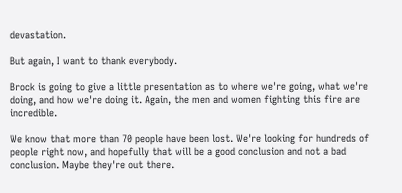devastation.

But again, I want to thank everybody.

Brock is going to give a little presentation as to where we're going, what we're doing, and how we're doing it. Again, the men and women fighting this fire are incredible.

We know that more than 70 people have been lost. We're looking for hundreds of people right now, and hopefully that will be a good conclusion and not a bad conclusion. Maybe they're out there.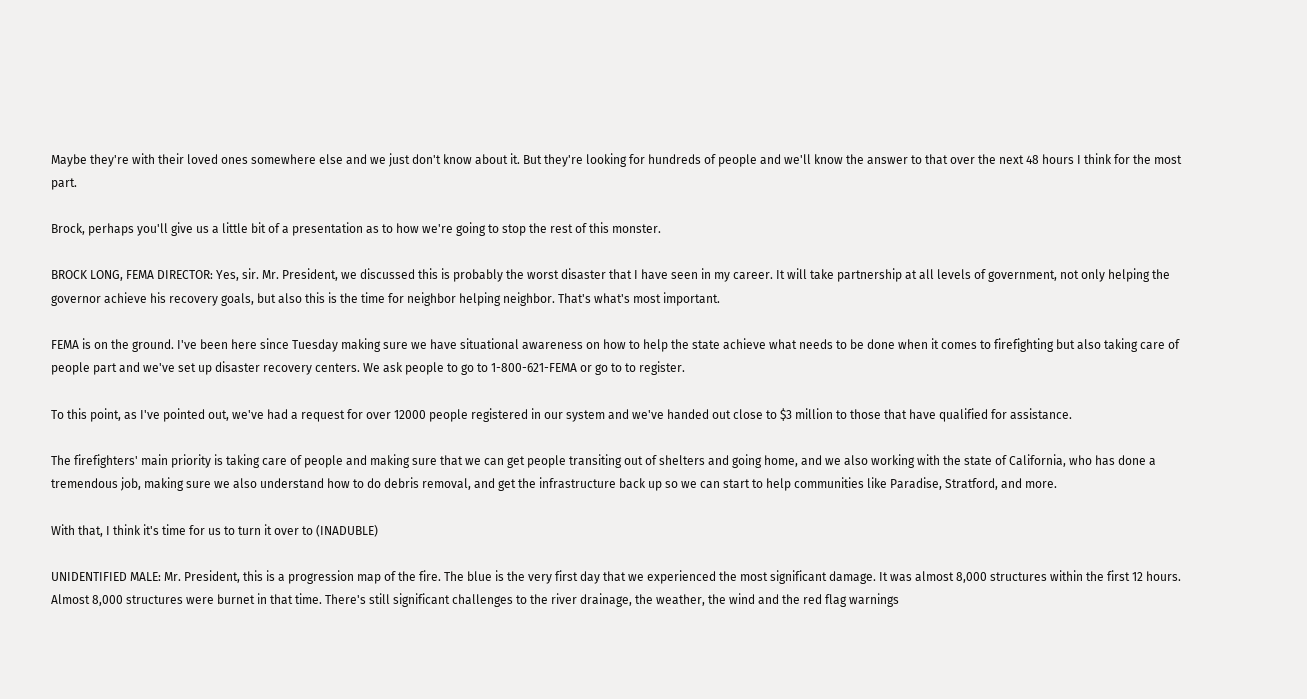Maybe they're with their loved ones somewhere else and we just don't know about it. But they're looking for hundreds of people and we'll know the answer to that over the next 48 hours I think for the most part.

Brock, perhaps you'll give us a little bit of a presentation as to how we're going to stop the rest of this monster.

BROCK LONG, FEMA DIRECTOR: Yes, sir. Mr. President, we discussed this is probably the worst disaster that I have seen in my career. It will take partnership at all levels of government, not only helping the governor achieve his recovery goals, but also this is the time for neighbor helping neighbor. That's what's most important.

FEMA is on the ground. I've been here since Tuesday making sure we have situational awareness on how to help the state achieve what needs to be done when it comes to firefighting but also taking care of people part and we've set up disaster recovery centers. We ask people to go to 1-800-621-FEMA or go to to register.

To this point, as I've pointed out, we've had a request for over 12000 people registered in our system and we've handed out close to $3 million to those that have qualified for assistance.

The firefighters' main priority is taking care of people and making sure that we can get people transiting out of shelters and going home, and we also working with the state of California, who has done a tremendous job, making sure we also understand how to do debris removal, and get the infrastructure back up so we can start to help communities like Paradise, Stratford, and more.

With that, I think it's time for us to turn it over to (INADUBLE)

UNIDENTIFIED MALE: Mr. President, this is a progression map of the fire. The blue is the very first day that we experienced the most significant damage. It was almost 8,000 structures within the first 12 hours. Almost 8,000 structures were burnet in that time. There's still significant challenges to the river drainage, the weather, the wind and the red flag warnings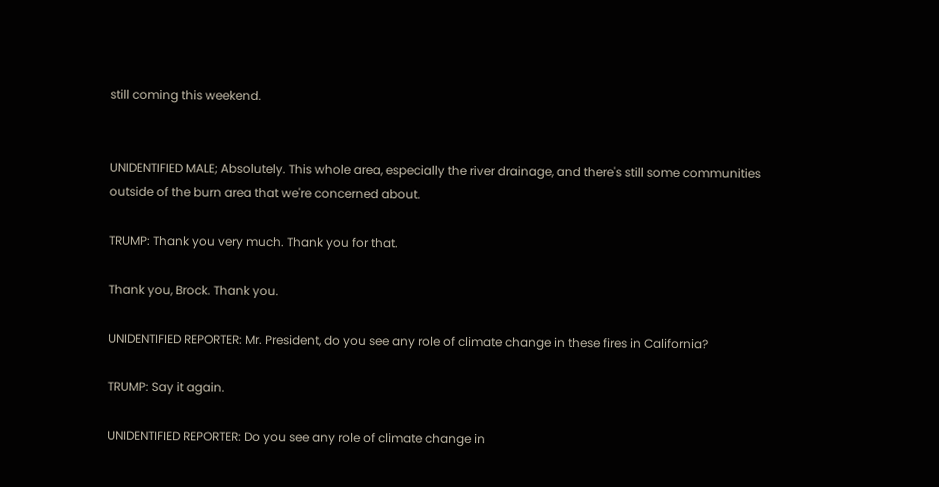still coming this weekend.


UNIDENTIFIED MALE; Absolutely. This whole area, especially the river drainage, and there's still some communities outside of the burn area that we're concerned about.

TRUMP: Thank you very much. Thank you for that.

Thank you, Brock. Thank you.

UNIDENTIFIED REPORTER: Mr. President, do you see any role of climate change in these fires in California?

TRUMP: Say it again.

UNIDENTIFIED REPORTER: Do you see any role of climate change in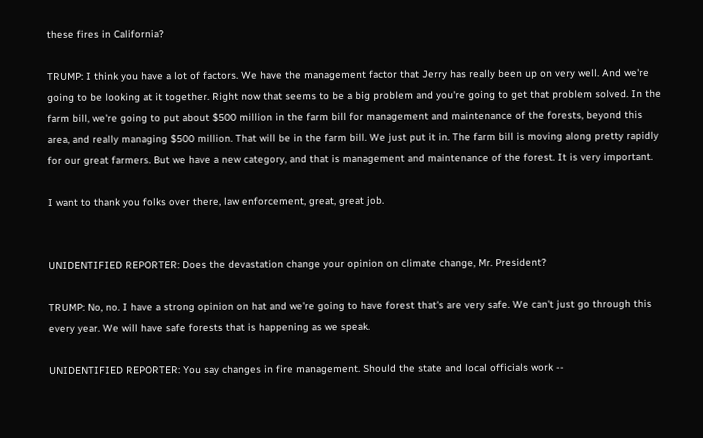these fires in California?

TRUMP: I think you have a lot of factors. We have the management factor that Jerry has really been up on very well. And we're going to be looking at it together. Right now that seems to be a big problem and you're going to get that problem solved. In the farm bill, we're going to put about $500 million in the farm bill for management and maintenance of the forests, beyond this area, and really managing $500 million. That will be in the farm bill. We just put it in. The farm bill is moving along pretty rapidly for our great farmers. But we have a new category, and that is management and maintenance of the forest. It is very important.

I want to thank you folks over there, law enforcement, great, great job.


UNIDENTIFIED REPORTER: Does the devastation change your opinion on climate change, Mr. President?

TRUMP: No, no. I have a strong opinion on hat and we're going to have forest that's are very safe. We can't just go through this every year. We will have safe forests that is happening as we speak.

UNIDENTIFIED REPORTER: You say changes in fire management. Should the state and local officials work --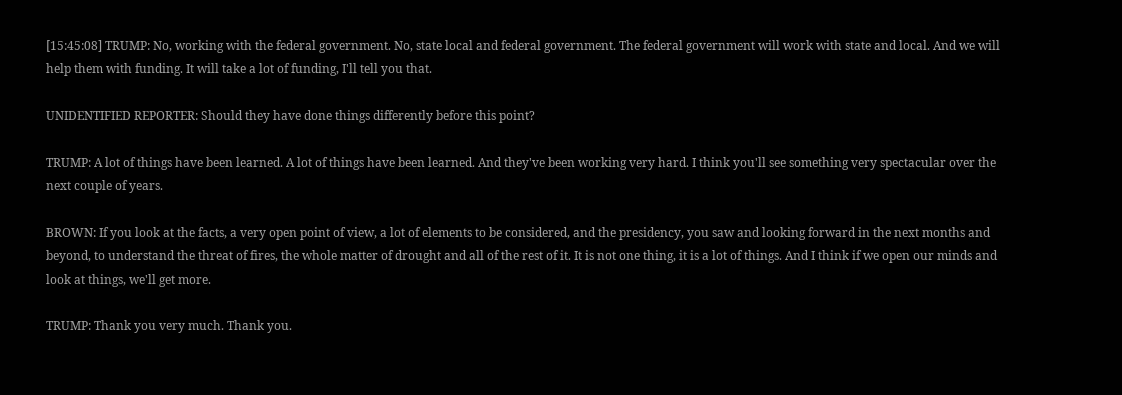[15:45:08] TRUMP: No, working with the federal government. No, state local and federal government. The federal government will work with state and local. And we will help them with funding. It will take a lot of funding, I'll tell you that.

UNIDENTIFIED REPORTER: Should they have done things differently before this point?

TRUMP: A lot of things have been learned. A lot of things have been learned. And they've been working very hard. I think you'll see something very spectacular over the next couple of years.

BROWN: If you look at the facts, a very open point of view, a lot of elements to be considered, and the presidency, you saw and looking forward in the next months and beyond, to understand the threat of fires, the whole matter of drought and all of the rest of it. It is not one thing, it is a lot of things. And I think if we open our minds and look at things, we'll get more.

TRUMP: Thank you very much. Thank you.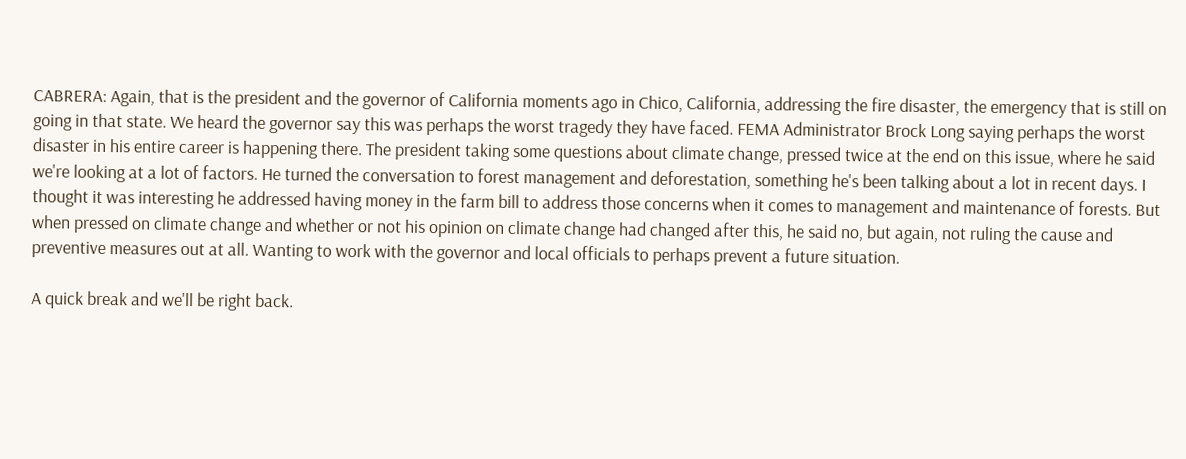CABRERA: Again, that is the president and the governor of California moments ago in Chico, California, addressing the fire disaster, the emergency that is still on going in that state. We heard the governor say this was perhaps the worst tragedy they have faced. FEMA Administrator Brock Long saying perhaps the worst disaster in his entire career is happening there. The president taking some questions about climate change, pressed twice at the end on this issue, where he said we're looking at a lot of factors. He turned the conversation to forest management and deforestation, something he's been talking about a lot in recent days. I thought it was interesting he addressed having money in the farm bill to address those concerns when it comes to management and maintenance of forests. But when pressed on climate change and whether or not his opinion on climate change had changed after this, he said no, but again, not ruling the cause and preventive measures out at all. Wanting to work with the governor and local officials to perhaps prevent a future situation.

A quick break and we'll be right back.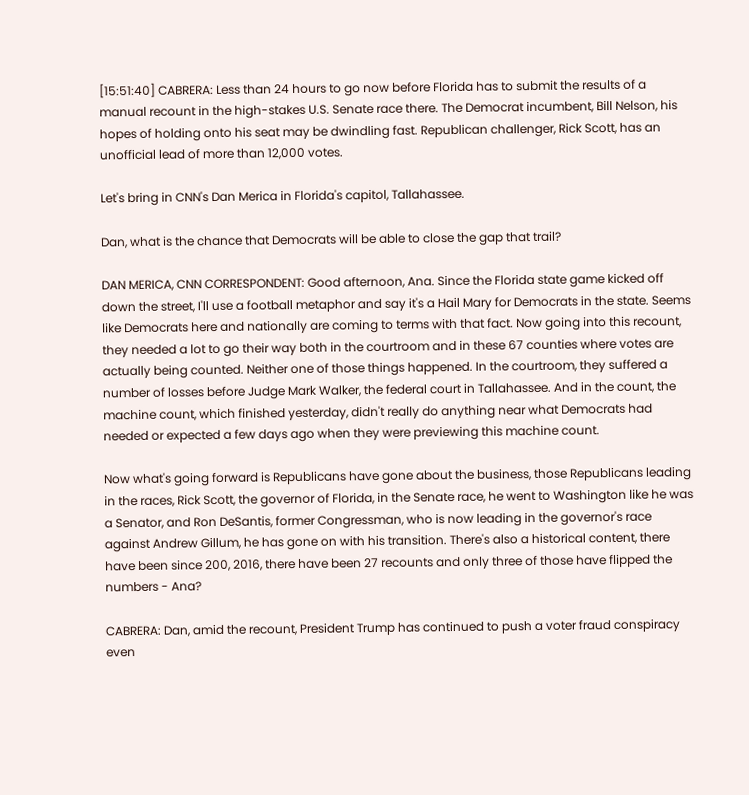[15:51:40] CABRERA: Less than 24 hours to go now before Florida has to submit the results of a manual recount in the high-stakes U.S. Senate race there. The Democrat incumbent, Bill Nelson, his hopes of holding onto his seat may be dwindling fast. Republican challenger, Rick Scott, has an unofficial lead of more than 12,000 votes.

Let's bring in CNN's Dan Merica in Florida's capitol, Tallahassee.

Dan, what is the chance that Democrats will be able to close the gap that trail?

DAN MERICA, CNN CORRESPONDENT: Good afternoon, Ana. Since the Florida state game kicked off down the street, I'll use a football metaphor and say it's a Hail Mary for Democrats in the state. Seems like Democrats here and nationally are coming to terms with that fact. Now going into this recount, they needed a lot to go their way both in the courtroom and in these 67 counties where votes are actually being counted. Neither one of those things happened. In the courtroom, they suffered a number of losses before Judge Mark Walker, the federal court in Tallahassee. And in the count, the machine count, which finished yesterday, didn't really do anything near what Democrats had needed or expected a few days ago when they were previewing this machine count.

Now what's going forward is Republicans have gone about the business, those Republicans leading in the races, Rick Scott, the governor of Florida, in the Senate race, he went to Washington like he was a Senator, and Ron DeSantis, former Congressman, who is now leading in the governor's race against Andrew Gillum, he has gone on with his transition. There's also a historical content, there have been since 200, 2016, there have been 27 recounts and only three of those have flipped the numbers - Ana?

CABRERA: Dan, amid the recount, President Trump has continued to push a voter fraud conspiracy even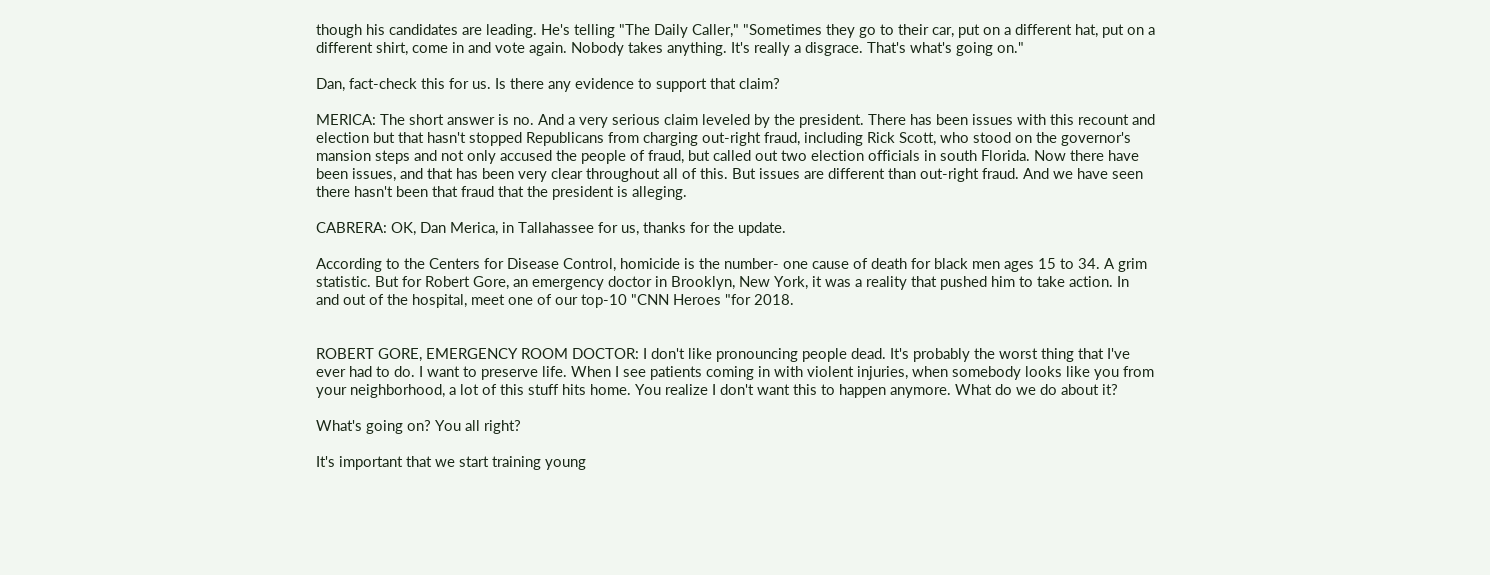though his candidates are leading. He's telling "The Daily Caller," "Sometimes they go to their car, put on a different hat, put on a different shirt, come in and vote again. Nobody takes anything. It's really a disgrace. That's what's going on."

Dan, fact-check this for us. Is there any evidence to support that claim?

MERICA: The short answer is no. And a very serious claim leveled by the president. There has been issues with this recount and election but that hasn't stopped Republicans from charging out-right fraud, including Rick Scott, who stood on the governor's mansion steps and not only accused the people of fraud, but called out two election officials in south Florida. Now there have been issues, and that has been very clear throughout all of this. But issues are different than out-right fraud. And we have seen there hasn't been that fraud that the president is alleging.

CABRERA: OK, Dan Merica, in Tallahassee for us, thanks for the update.

According to the Centers for Disease Control, homicide is the number- one cause of death for black men ages 15 to 34. A grim statistic. But for Robert Gore, an emergency doctor in Brooklyn, New York, it was a reality that pushed him to take action. In and out of the hospital, meet one of our top-10 "CNN Heroes "for 2018.


ROBERT GORE, EMERGENCY ROOM DOCTOR: I don't like pronouncing people dead. It's probably the worst thing that I've ever had to do. I want to preserve life. When I see patients coming in with violent injuries, when somebody looks like you from your neighborhood, a lot of this stuff hits home. You realize I don't want this to happen anymore. What do we do about it?

What's going on? You all right?

It's important that we start training young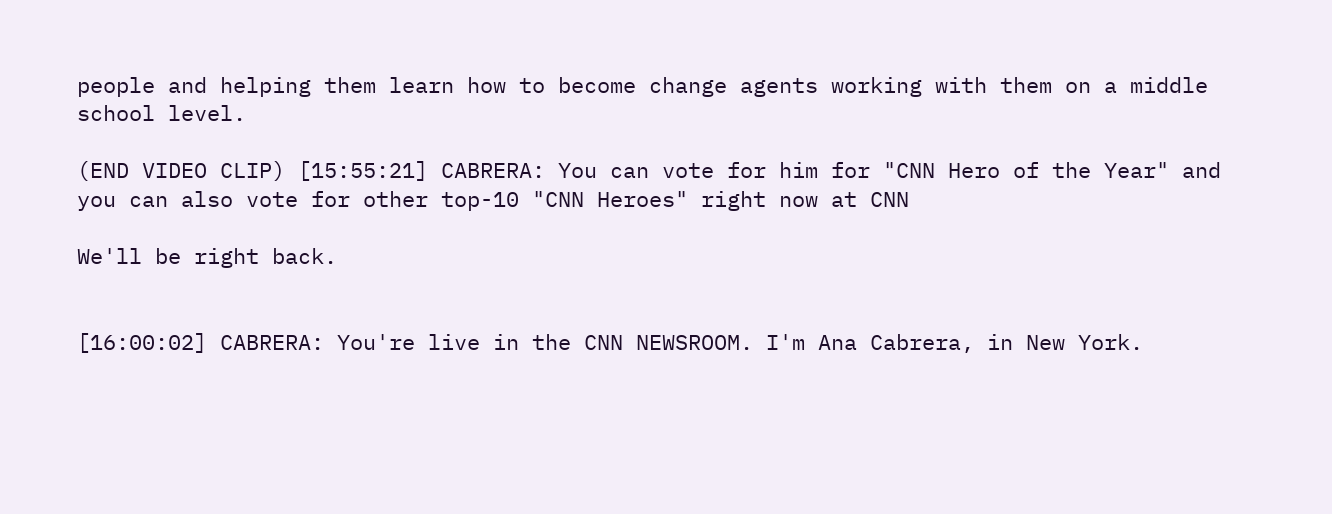people and helping them learn how to become change agents working with them on a middle school level.

(END VIDEO CLIP) [15:55:21] CABRERA: You can vote for him for "CNN Hero of the Year" and you can also vote for other top-10 "CNN Heroes" right now at CNN

We'll be right back.


[16:00:02] CABRERA: You're live in the CNN NEWSROOM. I'm Ana Cabrera, in New York.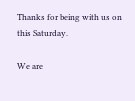Thanks for being with us on this Saturday.

We are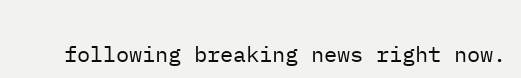following breaking news right now.